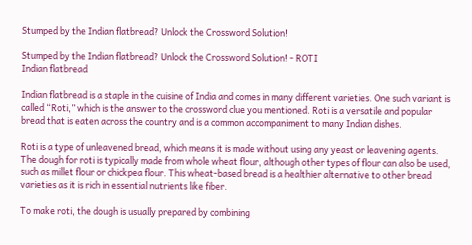Stumped by the Indian flatbread? Unlock the Crossword Solution!

Stumped by the Indian flatbread? Unlock the Crossword Solution! - ROTI
Indian flatbread

Indian flatbread is a staple in the cuisine of India and comes in many different varieties. One such variant is called “Roti,” which is the answer to the crossword clue you mentioned. Roti is a versatile and popular bread that is eaten across the country and is a common accompaniment to many Indian dishes.

Roti is a type of unleavened bread, which means it is made without using any yeast or leavening agents. The dough for roti is typically made from whole wheat flour, although other types of flour can also be used, such as millet flour or chickpea flour. This wheat-based bread is a healthier alternative to other bread varieties as it is rich in essential nutrients like fiber.

To make roti, the dough is usually prepared by combining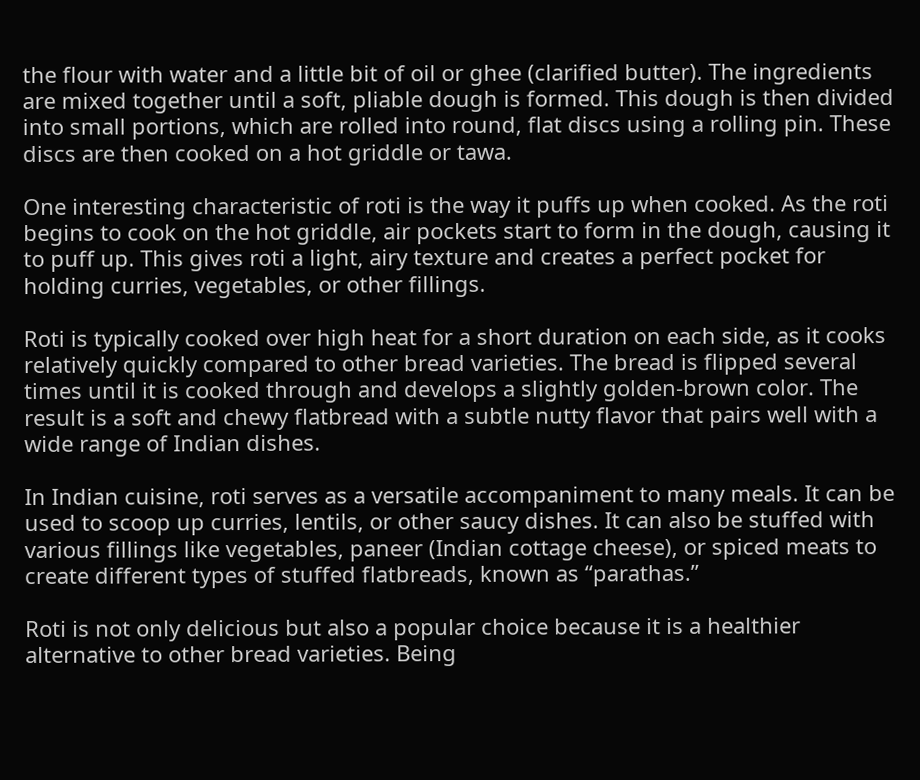the flour with water and a little bit of oil or ghee (clarified butter). The ingredients are mixed together until a soft, pliable dough is formed. This dough is then divided into small portions, which are rolled into round, flat discs using a rolling pin. These discs are then cooked on a hot griddle or tawa.

One interesting characteristic of roti is the way it puffs up when cooked. As the roti begins to cook on the hot griddle, air pockets start to form in the dough, causing it to puff up. This gives roti a light, airy texture and creates a perfect pocket for holding curries, vegetables, or other fillings.

Roti is typically cooked over high heat for a short duration on each side, as it cooks relatively quickly compared to other bread varieties. The bread is flipped several times until it is cooked through and develops a slightly golden-brown color. The result is a soft and chewy flatbread with a subtle nutty flavor that pairs well with a wide range of Indian dishes.

In Indian cuisine, roti serves as a versatile accompaniment to many meals. It can be used to scoop up curries, lentils, or other saucy dishes. It can also be stuffed with various fillings like vegetables, paneer (Indian cottage cheese), or spiced meats to create different types of stuffed flatbreads, known as “parathas.”

Roti is not only delicious but also a popular choice because it is a healthier alternative to other bread varieties. Being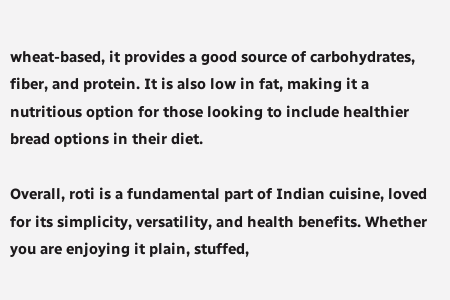wheat-based, it provides a good source of carbohydrates, fiber, and protein. It is also low in fat, making it a nutritious option for those looking to include healthier bread options in their diet.

Overall, roti is a fundamental part of Indian cuisine, loved for its simplicity, versatility, and health benefits. Whether you are enjoying it plain, stuffed,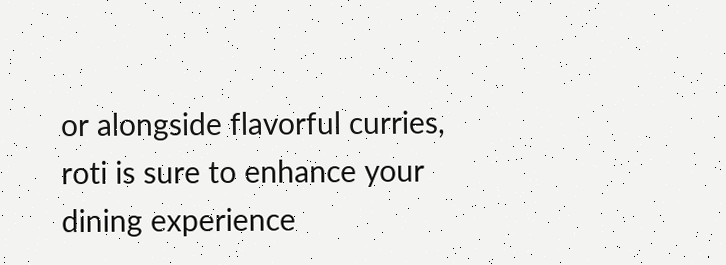or alongside flavorful curries, roti is sure to enhance your dining experience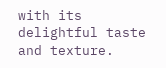with its delightful taste and texture.